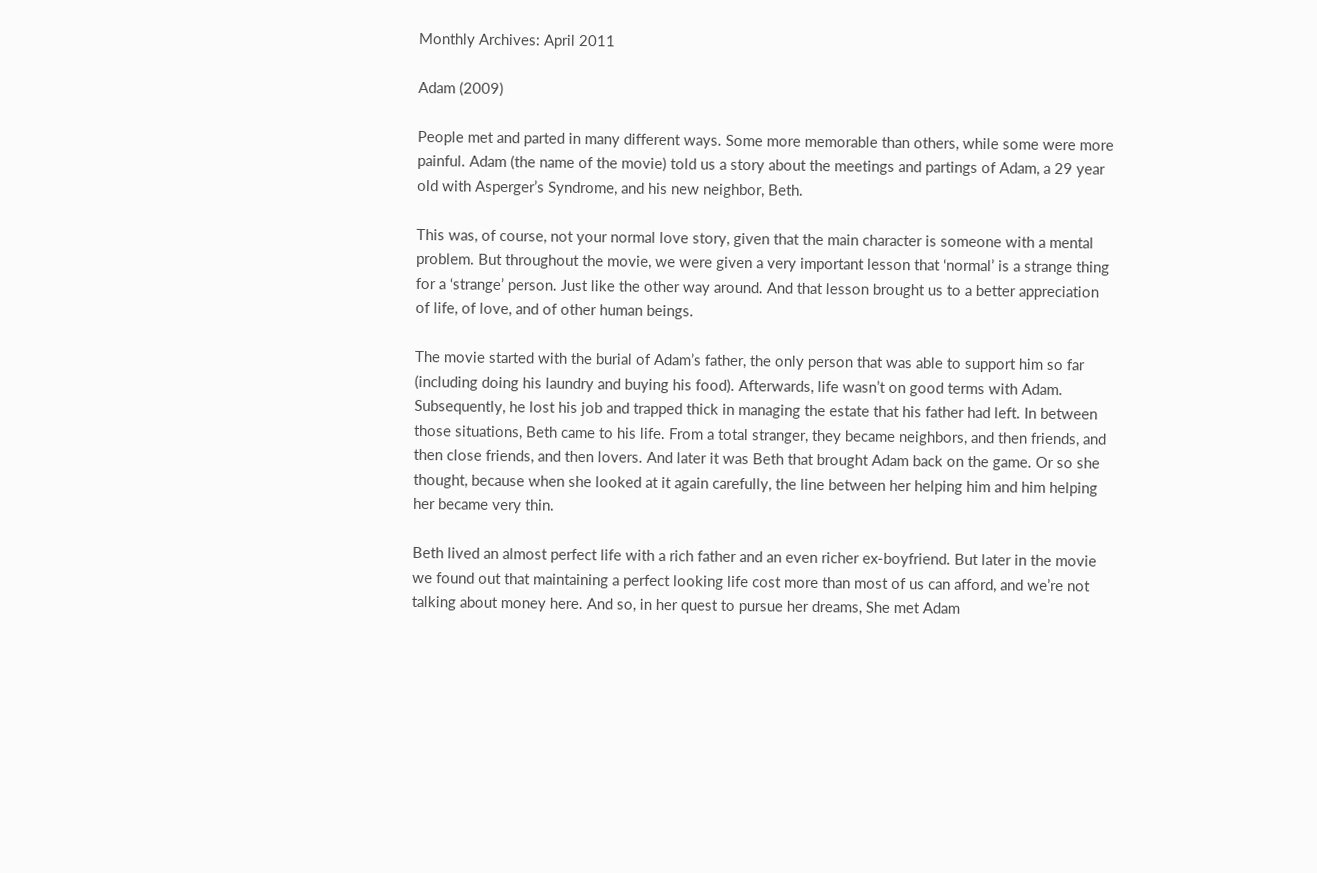Monthly Archives: April 2011

Adam (2009)

People met and parted in many different ways. Some more memorable than others, while some were more painful. Adam (the name of the movie) told us a story about the meetings and partings of Adam, a 29 year old with Asperger’s Syndrome, and his new neighbor, Beth.

This was, of course, not your normal love story, given that the main character is someone with a mental problem. But throughout the movie, we were given a very important lesson that ‘normal’ is a strange thing for a ‘strange’ person. Just like the other way around. And that lesson brought us to a better appreciation of life, of love, and of other human beings.

The movie started with the burial of Adam’s father, the only person that was able to support him so far (including doing his laundry and buying his food). Afterwards, life wasn’t on good terms with Adam. Subsequently, he lost his job and trapped thick in managing the estate that his father had left. In between those situations, Beth came to his life. From a total stranger, they became neighbors, and then friends, and then close friends, and then lovers. And later it was Beth that brought Adam back on the game. Or so she thought, because when she looked at it again carefully, the line between her helping him and him helping her became very thin.

Beth lived an almost perfect life with a rich father and an even richer ex-boyfriend. But later in the movie we found out that maintaining a perfect looking life cost more than most of us can afford, and we’re not talking about money here. And so, in her quest to pursue her dreams, She met Adam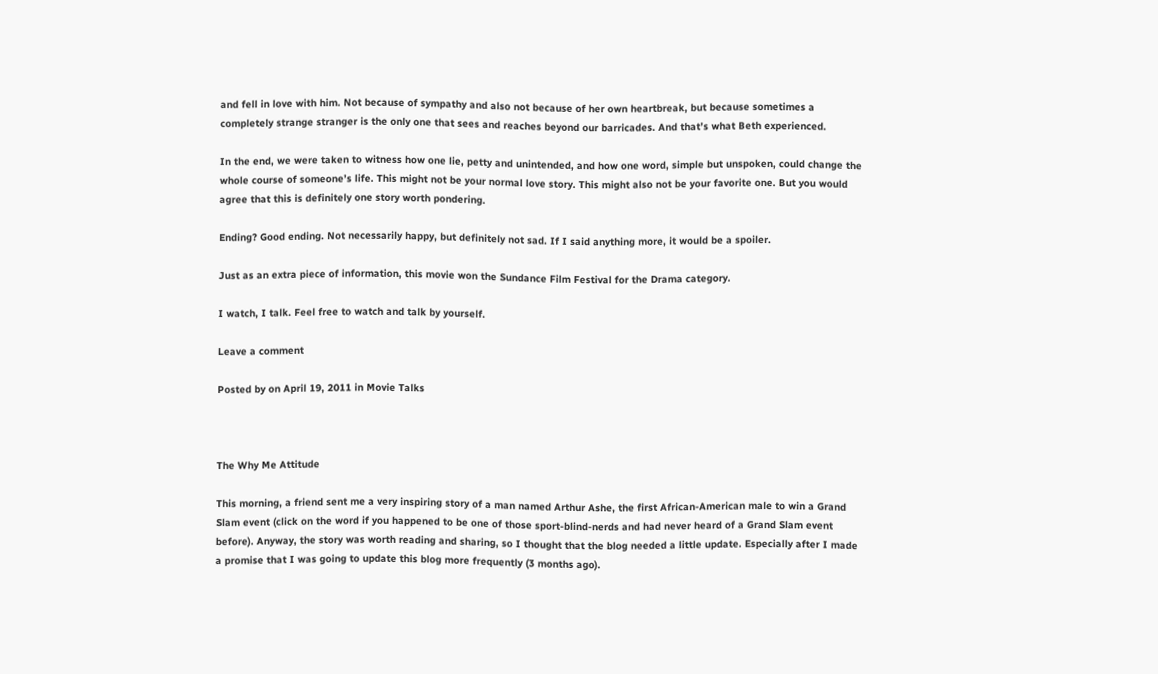and fell in love with him. Not because of sympathy and also not because of her own heartbreak, but because sometimes a completely strange stranger is the only one that sees and reaches beyond our barricades. And that’s what Beth experienced.

In the end, we were taken to witness how one lie, petty and unintended, and how one word, simple but unspoken, could change the whole course of someone’s life. This might not be your normal love story. This might also not be your favorite one. But you would agree that this is definitely one story worth pondering.

Ending? Good ending. Not necessarily happy, but definitely not sad. If I said anything more, it would be a spoiler.

Just as an extra piece of information, this movie won the Sundance Film Festival for the Drama category.

I watch, I talk. Feel free to watch and talk by yourself.

Leave a comment

Posted by on April 19, 2011 in Movie Talks



The Why Me Attitude

This morning, a friend sent me a very inspiring story of a man named Arthur Ashe, the first African-American male to win a Grand Slam event (click on the word if you happened to be one of those sport-blind-nerds and had never heard of a Grand Slam event before). Anyway, the story was worth reading and sharing, so I thought that the blog needed a little update. Especially after I made a promise that I was going to update this blog more frequently (3 months ago).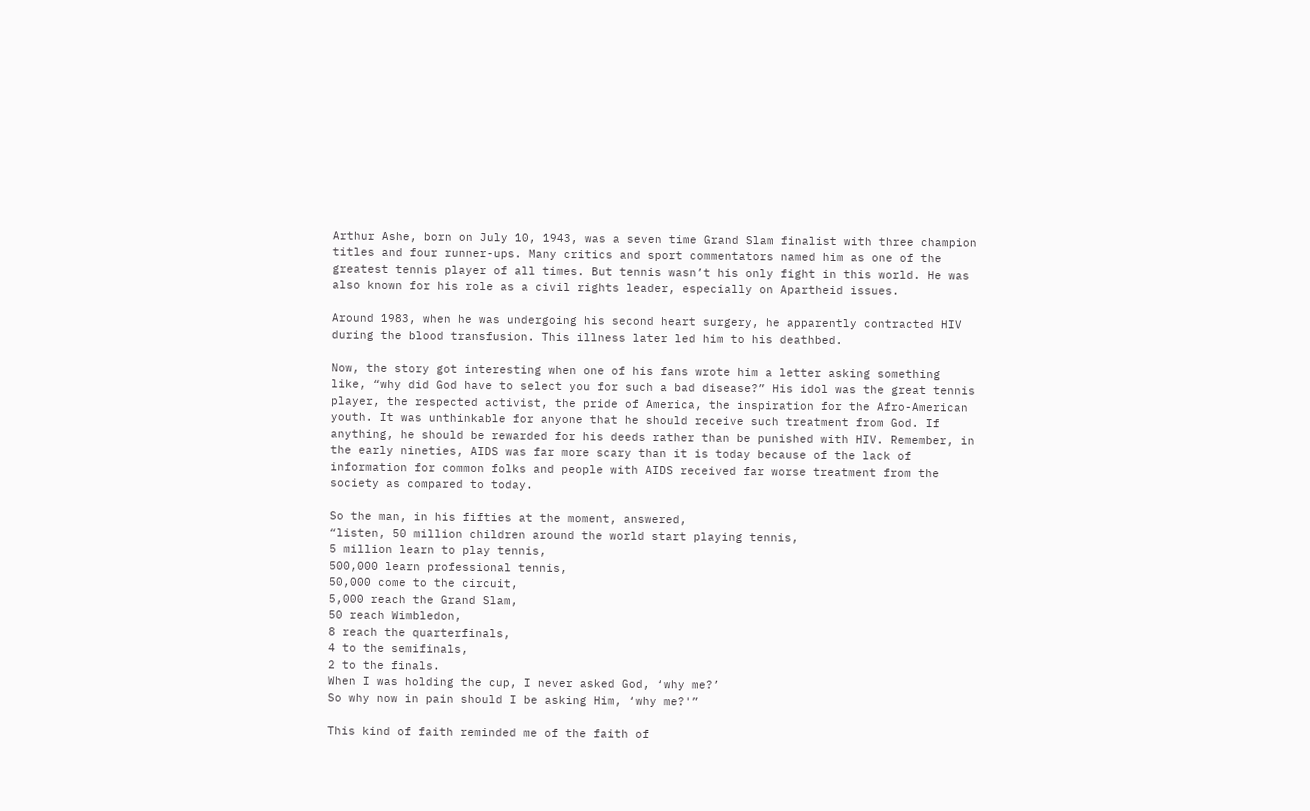Arthur Ashe, born on July 10, 1943, was a seven time Grand Slam finalist with three champion titles and four runner-ups. Many critics and sport commentators named him as one of the greatest tennis player of all times. But tennis wasn’t his only fight in this world. He was also known for his role as a civil rights leader, especially on Apartheid issues.

Around 1983, when he was undergoing his second heart surgery, he apparently contracted HIV during the blood transfusion. This illness later led him to his deathbed.

Now, the story got interesting when one of his fans wrote him a letter asking something like, “why did God have to select you for such a bad disease?” His idol was the great tennis player, the respected activist, the pride of America, the inspiration for the Afro-American youth. It was unthinkable for anyone that he should receive such treatment from God. If anything, he should be rewarded for his deeds rather than be punished with HIV. Remember, in the early nineties, AIDS was far more scary than it is today because of the lack of information for common folks and people with AIDS received far worse treatment from the society as compared to today.

So the man, in his fifties at the moment, answered,
“listen, 50 million children around the world start playing tennis,
5 million learn to play tennis,
500,000 learn professional tennis,
50,000 come to the circuit,
5,000 reach the Grand Slam,
50 reach Wimbledon,
8 reach the quarterfinals,
4 to the semifinals,
2 to the finals.
When I was holding the cup, I never asked God, ‘why me?’
So why now in pain should I be asking Him, ‘why me?'”

This kind of faith reminded me of the faith of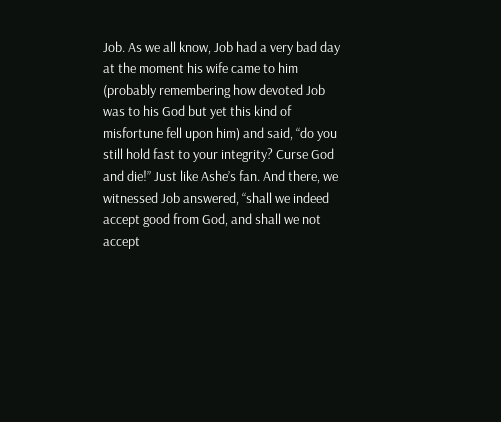Job. As we all know, Job had a very bad day at the moment his wife came to him (probably remembering how devoted Job was to his God but yet this kind of misfortune fell upon him) and said, “do you still hold fast to your integrity? Curse God and die!” Just like Ashe’s fan. And there, we witnessed Job answered, “shall we indeed accept good from God, and shall we not accept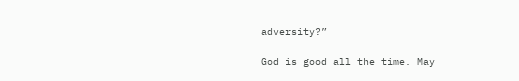adversity?”

God is good all the time. May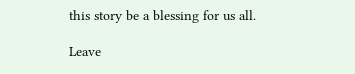this story be a blessing for us all.

Leave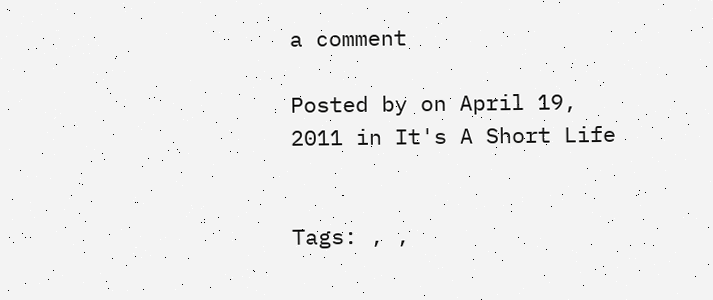a comment

Posted by on April 19, 2011 in It's A Short Life


Tags: , ,